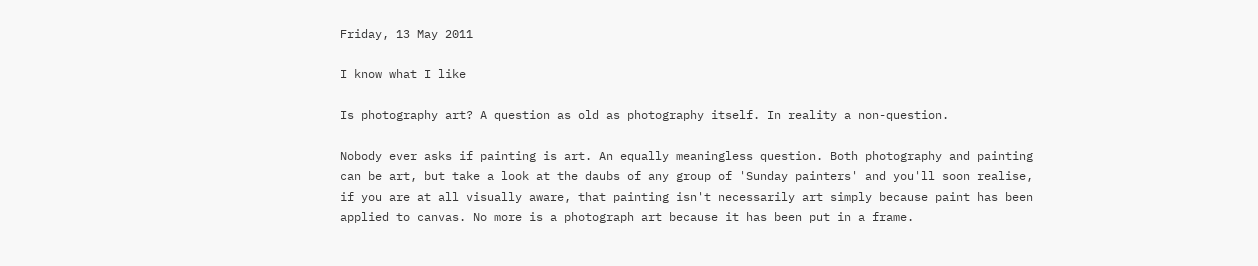Friday, 13 May 2011

I know what I like

Is photography art? A question as old as photography itself. In reality a non-question.

Nobody ever asks if painting is art. An equally meaningless question. Both photography and painting can be art, but take a look at the daubs of any group of 'Sunday painters' and you'll soon realise, if you are at all visually aware, that painting isn't necessarily art simply because paint has been applied to canvas. No more is a photograph art because it has been put in a frame.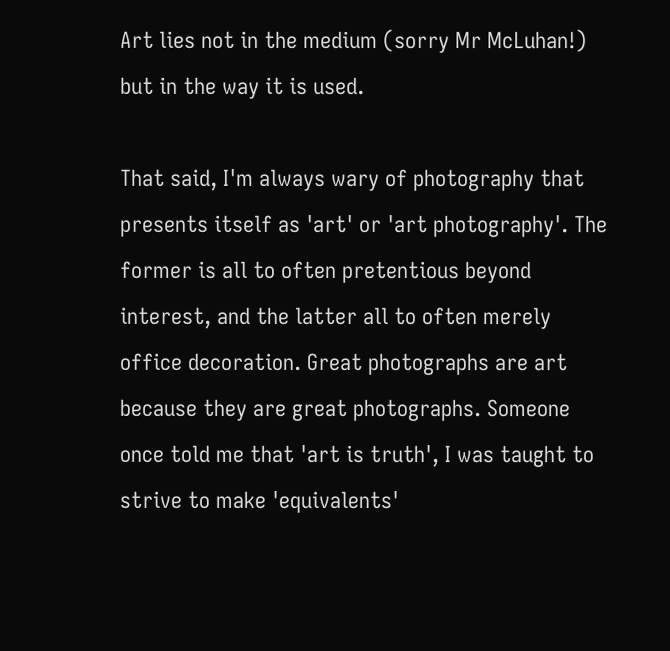Art lies not in the medium (sorry Mr McLuhan!) but in the way it is used.

That said, I'm always wary of photography that presents itself as 'art' or 'art photography'. The former is all to often pretentious beyond interest, and the latter all to often merely office decoration. Great photographs are art because they are great photographs. Someone once told me that 'art is truth', I was taught to strive to make 'equivalents'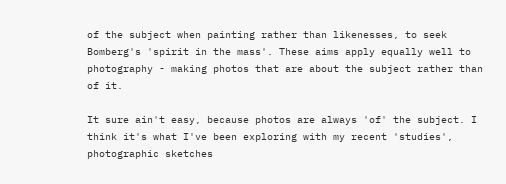of the subject when painting rather than likenesses, to seek Bomberg's 'spirit in the mass'. These aims apply equally well to photography - making photos that are about the subject rather than of it.

It sure ain't easy, because photos are always 'of' the subject. I think it's what I've been exploring with my recent 'studies', photographic sketches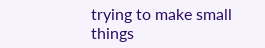trying to make small things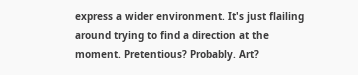express a wider environment. It's just flailing around trying to find a direction at the moment. Pretentious? Probably. Art?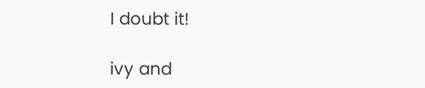I doubt it!

ivy and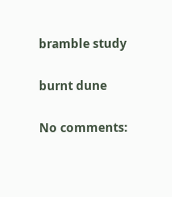bramble study

burnt dune

No comments: